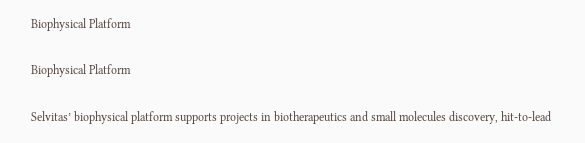Biophysical Platform

Biophysical Platform

Selvitas’ biophysical platform supports projects in biotherapeutics and small molecules discovery, hit-to-lead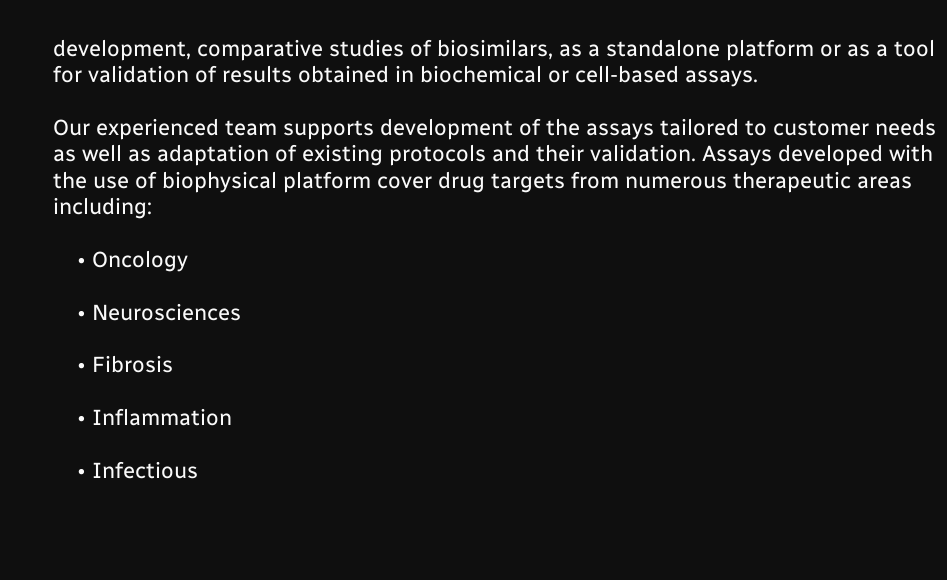development, comparative studies of biosimilars, as a standalone platform or as a tool for validation of results obtained in biochemical or cell-based assays.

Our experienced team supports development of the assays tailored to customer needs as well as adaptation of existing protocols and their validation. Assays developed with the use of biophysical platform cover drug targets from numerous therapeutic areas including:

    • Oncology

    • Neurosciences

    • Fibrosis

    • Inflammation

    • Infectious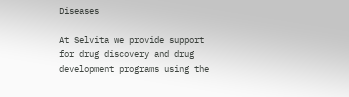Diseases

At Selvita we provide support for drug discovery and drug development programs using the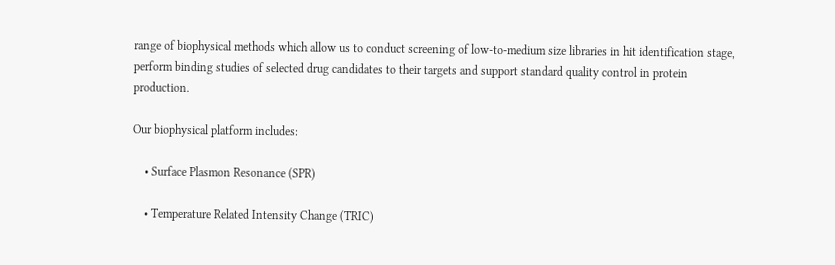range of biophysical methods which allow us to conduct screening of low-to-medium size libraries in hit identification stage, perform binding studies of selected drug candidates to their targets and support standard quality control in protein production.

Our biophysical platform includes:

    • Surface Plasmon Resonance (SPR)

    • Temperature Related Intensity Change (TRIC)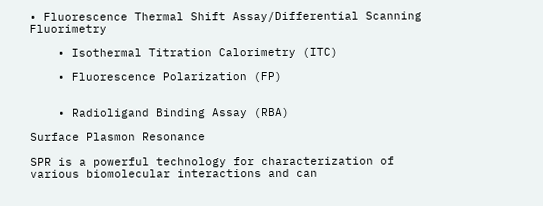• Fluorescence Thermal Shift Assay/Differential Scanning Fluorimetry

    • Isothermal Titration Calorimetry (ITC)

    • Fluorescence Polarization (FP)


    • Radioligand Binding Assay (RBA)

Surface Plasmon Resonance

SPR is a powerful technology for characterization of various biomolecular interactions and can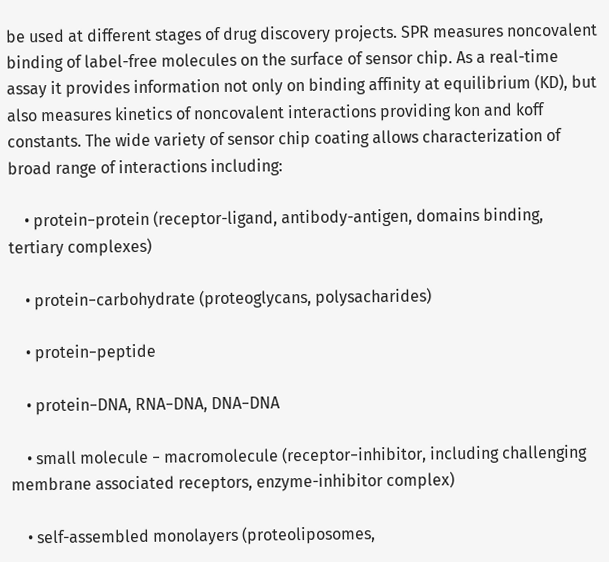be used at different stages of drug discovery projects. SPR measures noncovalent binding of label-free molecules on the surface of sensor chip. As a real-time assay it provides information not only on binding affinity at equilibrium (KD), but also measures kinetics of noncovalent interactions providing kon and koff constants. The wide variety of sensor chip coating allows characterization of broad range of interactions including:

    • protein−protein (receptor-ligand, antibody-antigen, domains binding, tertiary complexes)

    • protein−carbohydrate (proteoglycans, polysacharides)

    • protein−peptide

    • protein−DNA, RNA−DNA, DNA−DNA

    • small molecule − macromolecule (receptor−inhibitor, including challenging membrane associated receptors, enzyme-inhibitor complex)

    • self-assembled monolayers (proteoliposomes,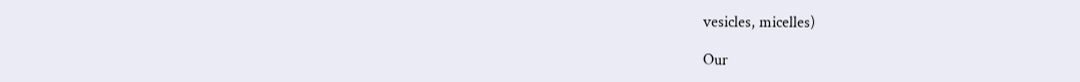vesicles, micelles)

Our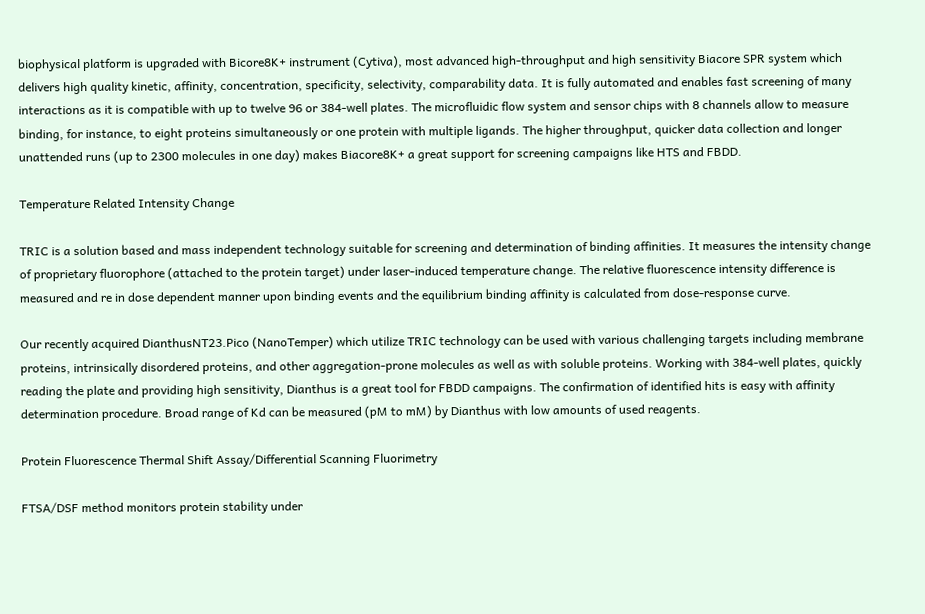biophysical platform is upgraded with Bicore8K+ instrument (Cytiva), most advanced high-throughput and high sensitivity Biacore SPR system which delivers high quality kinetic, affinity, concentration, specificity, selectivity, comparability data. It is fully automated and enables fast screening of many interactions as it is compatible with up to twelve 96 or 384-well plates. The microfluidic flow system and sensor chips with 8 channels allow to measure binding, for instance, to eight proteins simultaneously or one protein with multiple ligands. The higher throughput, quicker data collection and longer unattended runs (up to 2300 molecules in one day) makes Biacore8K+ a great support for screening campaigns like HTS and FBDD.

Temperature Related Intensity Change

TRIC is a solution based and mass independent technology suitable for screening and determination of binding affinities. It measures the intensity change of proprietary fluorophore (attached to the protein target) under laser-induced temperature change. The relative fluorescence intensity difference is measured and re in dose dependent manner upon binding events and the equilibrium binding affinity is calculated from dose-response curve.

Our recently acquired DianthusNT23.Pico (NanoTemper) which utilize TRIC technology can be used with various challenging targets including membrane proteins, intrinsically disordered proteins, and other aggregation-prone molecules as well as with soluble proteins. Working with 384-well plates, quickly reading the plate and providing high sensitivity, Dianthus is a great tool for FBDD campaigns. The confirmation of identified hits is easy with affinity determination procedure. Broad range of Kd can be measured (pM to mM) by Dianthus with low amounts of used reagents.

Protein Fluorescence Thermal Shift Assay/Differential Scanning Fluorimetry

FTSA/DSF method monitors protein stability under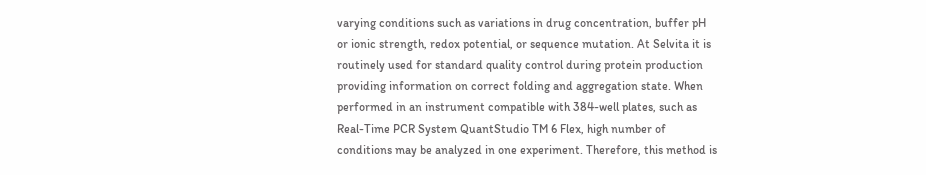varying conditions such as variations in drug concentration, buffer pH or ionic strength, redox potential, or sequence mutation. At Selvita it is routinely used for standard quality control during protein production providing information on correct folding and aggregation state. When performed in an instrument compatible with 384-well plates, such as Real-Time PCR System QuantStudio TM 6 Flex, high number of conditions may be analyzed in one experiment. Therefore, this method is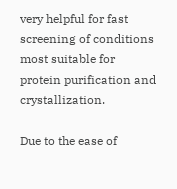very helpful for fast screening of conditions most suitable for protein purification and crystallization.

Due to the ease of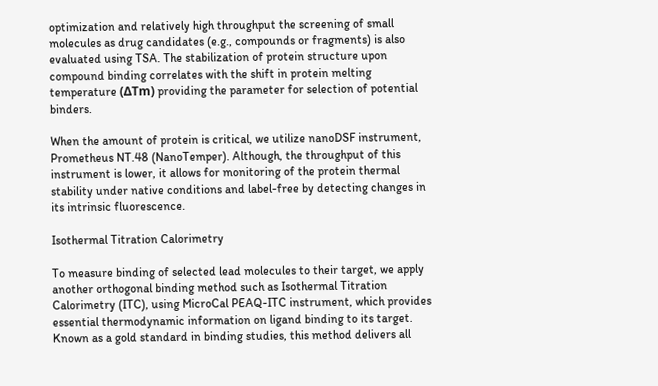optimization and relatively high throughput the screening of small molecules as drug candidates (e.g., compounds or fragments) is also evaluated using TSA. The stabilization of protein structure upon compound binding correlates with the shift in protein melting temperature (ΔTm) providing the parameter for selection of potential binders.

When the amount of protein is critical, we utilize nanoDSF instrument, Prometheus NT.48 (NanoTemper). Although, the throughput of this instrument is lower, it allows for monitoring of the protein thermal stability under native conditions and label-free by detecting changes in its intrinsic fluorescence.

Isothermal Titration Calorimetry

To measure binding of selected lead molecules to their target, we apply another orthogonal binding method such as Isothermal Titration Calorimetry (ITC), using MicroCal PEAQ-ITC instrument, which provides essential thermodynamic information on ligand binding to its target. Known as a gold standard in binding studies, this method delivers all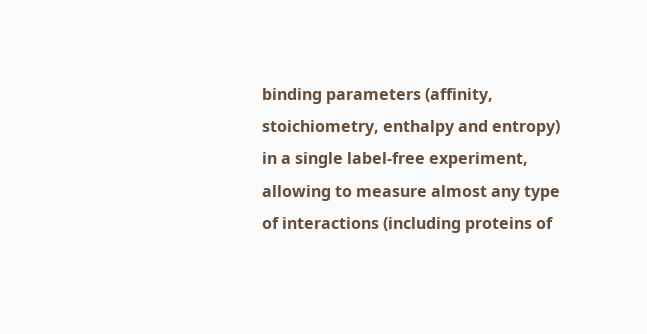binding parameters (affinity, stoichiometry, enthalpy and entropy) in a single label-free experiment, allowing to measure almost any type of interactions (including proteins of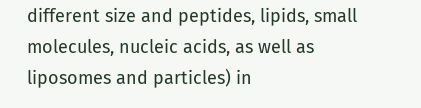different size and peptides, lipids, small molecules, nucleic acids, as well as liposomes and particles) in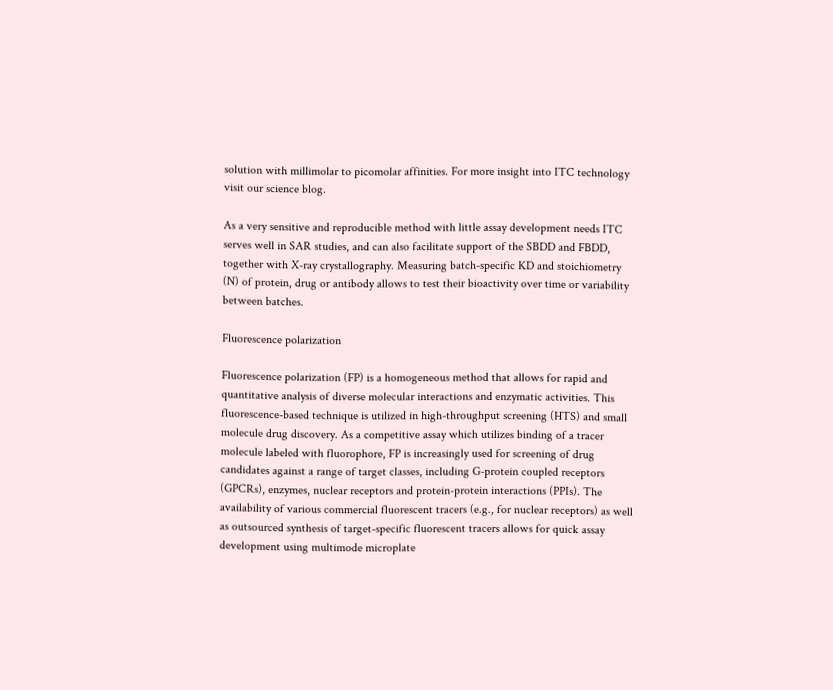solution with millimolar to picomolar affinities. For more insight into ITC technology visit our science blog.

As a very sensitive and reproducible method with little assay development needs ITC serves well in SAR studies, and can also facilitate support of the SBDD and FBDD, together with X-ray crystallography. Measuring batch-specific KD and stoichiometry (N) of protein, drug or antibody allows to test their bioactivity over time or variability between batches.

Fluorescence polarization

Fluorescence polarization (FP) is a homogeneous method that allows for rapid and quantitative analysis of diverse molecular interactions and enzymatic activities. This fluorescence-based technique is utilized in high-throughput screening (HTS) and small molecule drug discovery. As a competitive assay which utilizes binding of a tracer molecule labeled with fluorophore, FP is increasingly used for screening of drug candidates against a range of target classes, including G-protein coupled receptors (GPCRs), enzymes, nuclear receptors and protein-protein interactions (PPIs). The availability of various commercial fluorescent tracers (e.g., for nuclear receptors) as well as outsourced synthesis of target-specific fluorescent tracers allows for quick assay development using multimode microplate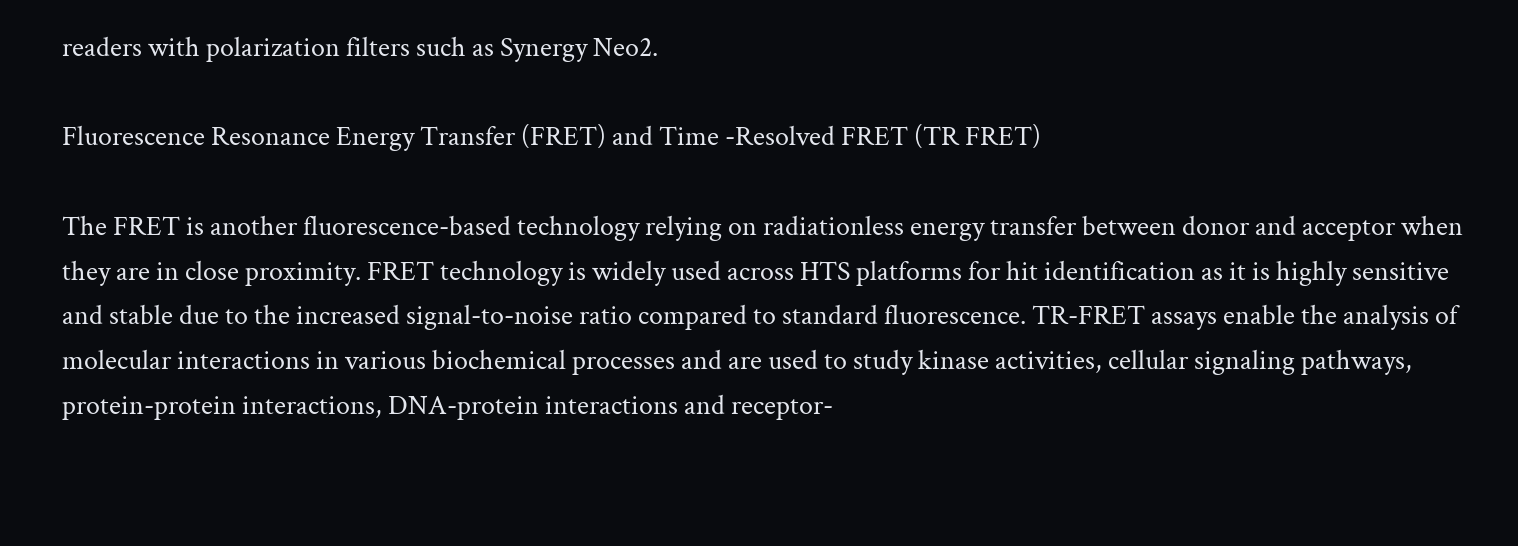readers with polarization filters such as Synergy Neo2.

Fluorescence Resonance Energy Transfer (FRET) and Time -Resolved FRET (TR FRET)

The FRET is another fluorescence-based technology relying on radiationless energy transfer between donor and acceptor when they are in close proximity. FRET technology is widely used across HTS platforms for hit identification as it is highly sensitive and stable due to the increased signal-to-noise ratio compared to standard fluorescence. TR-FRET assays enable the analysis of molecular interactions in various biochemical processes and are used to study kinase activities, cellular signaling pathways, protein-protein interactions, DNA-protein interactions and receptor-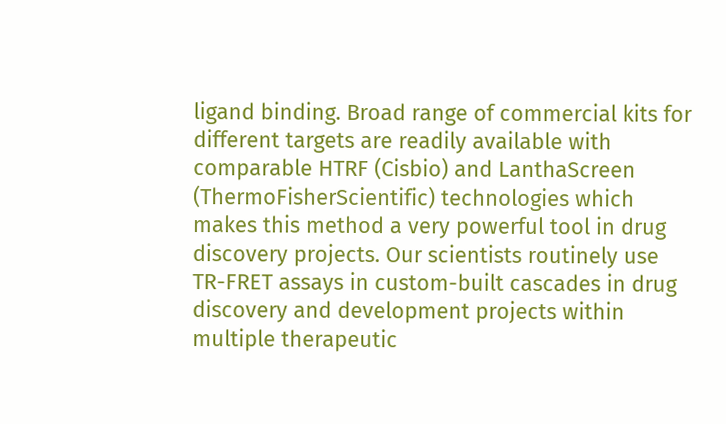ligand binding. Broad range of commercial kits for different targets are readily available with comparable HTRF (Cisbio) and LanthaScreen (ThermoFisherScientific) technologies which makes this method a very powerful tool in drug discovery projects. Our scientists routinely use TR-FRET assays in custom-built cascades in drug discovery and development projects within multiple therapeutic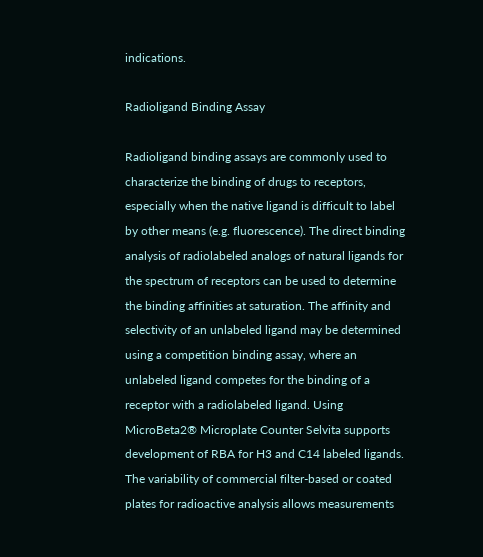indications.

Radioligand Binding Assay

Radioligand binding assays are commonly used to characterize the binding of drugs to receptors, especially when the native ligand is difficult to label by other means (e.g. fluorescence). The direct binding analysis of radiolabeled analogs of natural ligands for the spectrum of receptors can be used to determine the binding affinities at saturation. The affinity and selectivity of an unlabeled ligand may be determined using a competition binding assay, where an unlabeled ligand competes for the binding of a receptor with a radiolabeled ligand. Using MicroBeta2® Microplate Counter Selvita supports development of RBA for H3 and C14 labeled ligands.
The variability of commercial filter-based or coated plates for radioactive analysis allows measurements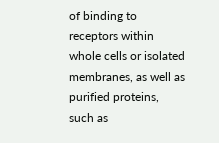of binding to receptors within whole cells or isolated membranes, as well as purified proteins, such as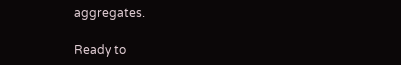aggregates.

Ready to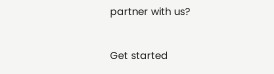partner with us?

Get started